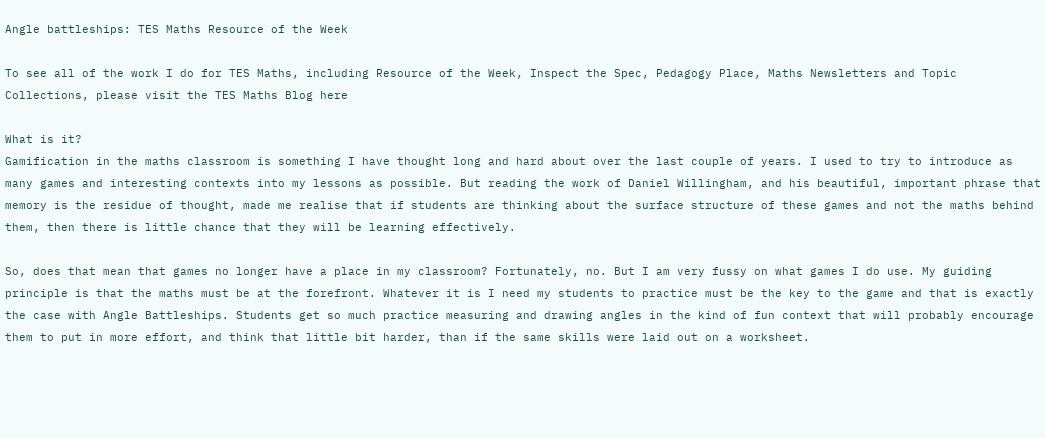Angle battleships: TES Maths Resource of the Week

To see all of the work I do for TES Maths, including Resource of the Week, Inspect the Spec, Pedagogy Place, Maths Newsletters and Topic Collections, please visit the TES Maths Blog here

What is it?
Gamification in the maths classroom is something I have thought long and hard about over the last couple of years. I used to try to introduce as many games and interesting contexts into my lessons as possible. But reading the work of Daniel Willingham, and his beautiful, important phrase that memory is the residue of thought, made me realise that if students are thinking about the surface structure of these games and not the maths behind them, then there is little chance that they will be learning effectively.

So, does that mean that games no longer have a place in my classroom? Fortunately, no. But I am very fussy on what games I do use. My guiding principle is that the maths must be at the forefront. Whatever it is I need my students to practice must be the key to the game and that is exactly the case with Angle Battleships. Students get so much practice measuring and drawing angles in the kind of fun context that will probably encourage them to put in more effort, and think that little bit harder, than if the same skills were laid out on a worksheet.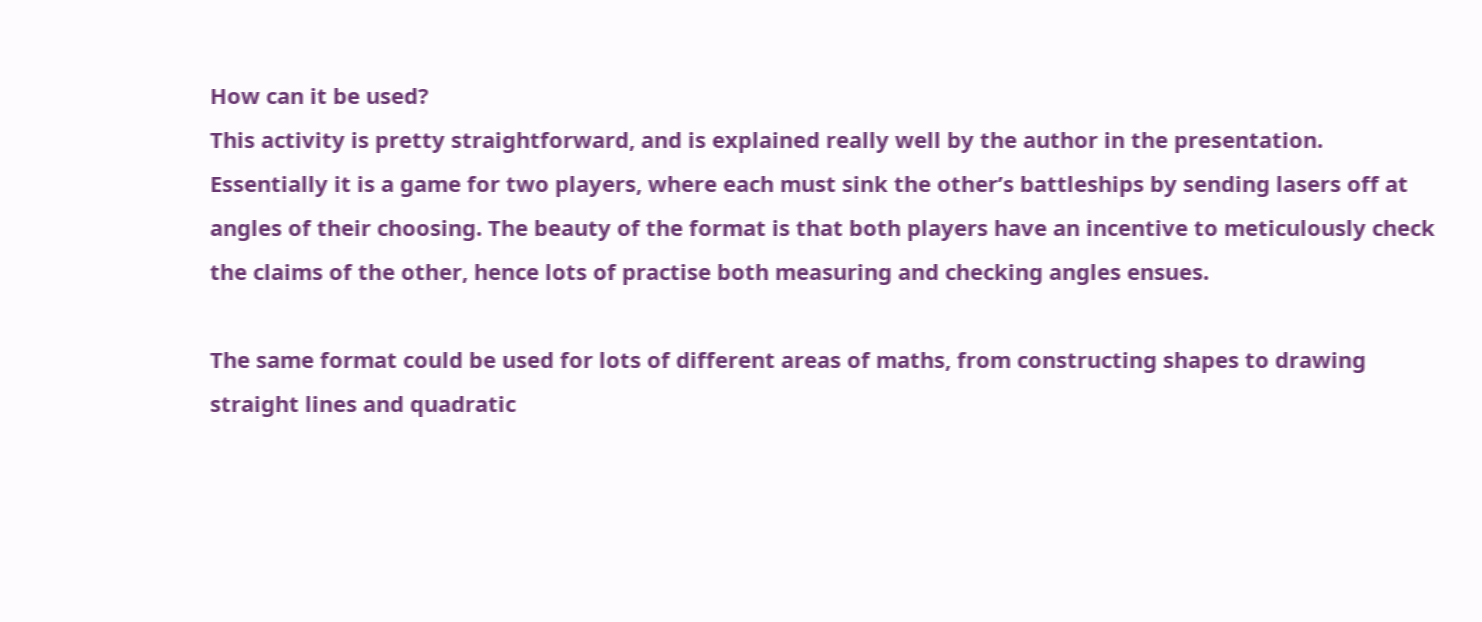How can it be used?
This activity is pretty straightforward, and is explained really well by the author in the presentation. Essentially it is a game for two players, where each must sink the other’s battleships by sending lasers off at angles of their choosing. The beauty of the format is that both players have an incentive to meticulously check the claims of the other, hence lots of practise both measuring and checking angles ensues.

The same format could be used for lots of different areas of maths, from constructing shapes to drawing straight lines and quadratic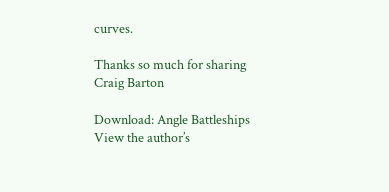curves.

Thanks so much for sharing
Craig Barton

Download: Angle Battleships
View the author’s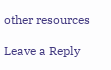other resources

Leave a Reply